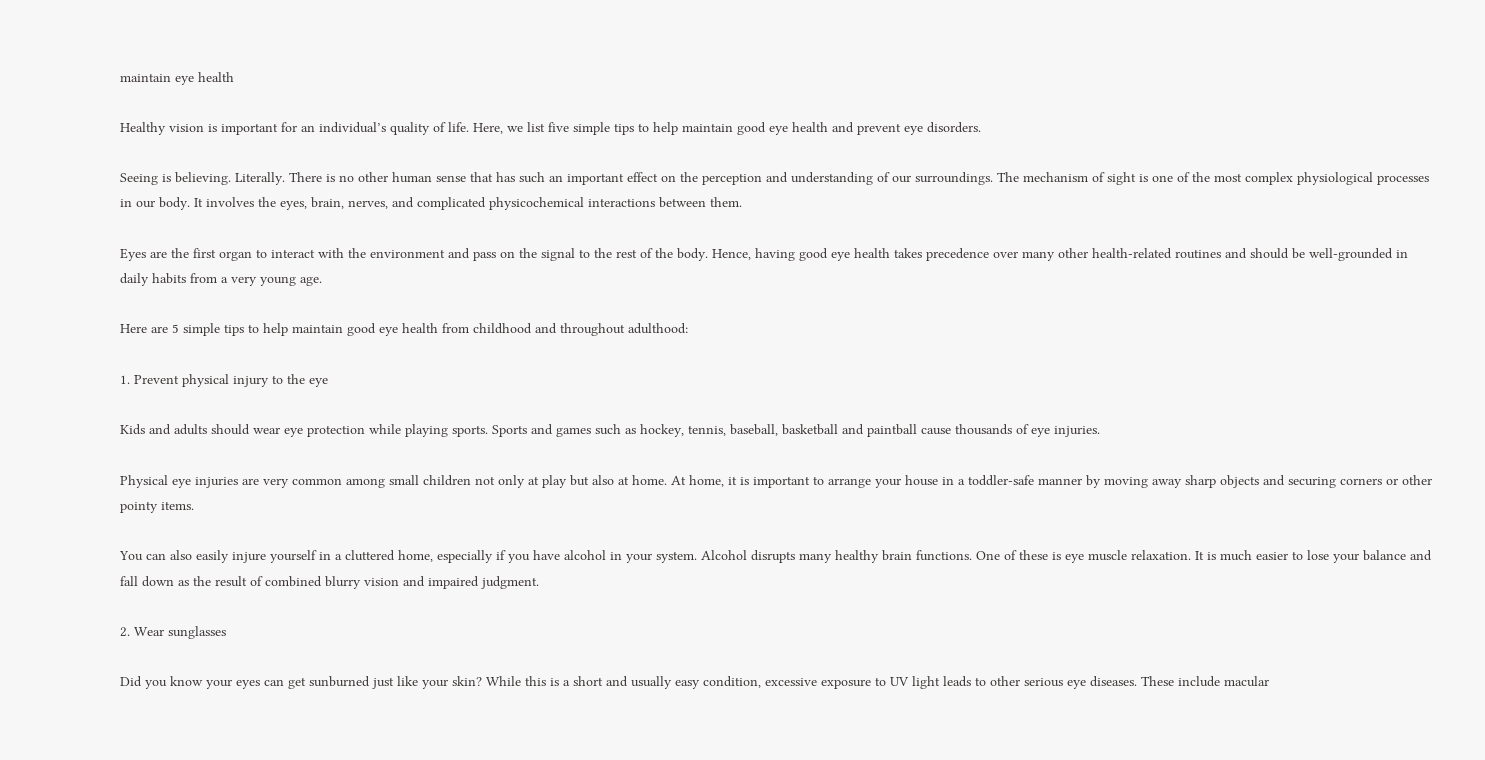maintain eye health

Healthy vision is important for an individual’s quality of life. Here, we list five simple tips to help maintain good eye health and prevent eye disorders.

Seeing is believing. Literally. There is no other human sense that has such an important effect on the perception and understanding of our surroundings. The mechanism of sight is one of the most complex physiological processes in our body. It involves the eyes, brain, nerves, and complicated physicochemical interactions between them.

Eyes are the first organ to interact with the environment and pass on the signal to the rest of the body. Hence, having good eye health takes precedence over many other health-related routines and should be well-grounded in daily habits from a very young age.

Here are 5 simple tips to help maintain good eye health from childhood and throughout adulthood:

1. Prevent physical injury to the eye

Kids and adults should wear eye protection while playing sports. Sports and games such as hockey, tennis, baseball, basketball and paintball cause thousands of eye injuries.

Physical eye injuries are very common among small children not only at play but also at home. At home, it is important to arrange your house in a toddler-safe manner by moving away sharp objects and securing corners or other pointy items.

You can also easily injure yourself in a cluttered home, especially if you have alcohol in your system. Alcohol disrupts many healthy brain functions. One of these is eye muscle relaxation. It is much easier to lose your balance and fall down as the result of combined blurry vision and impaired judgment.

2. Wear sunglasses

Did you know your eyes can get sunburned just like your skin? While this is a short and usually easy condition, excessive exposure to UV light leads to other serious eye diseases. These include macular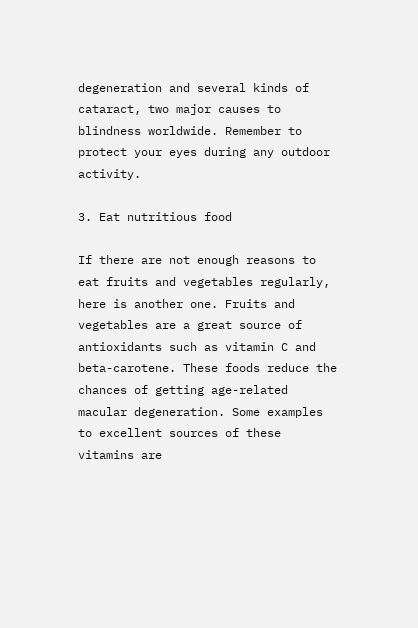degeneration and several kinds of cataract, two major causes to blindness worldwide. Remember to protect your eyes during any outdoor activity.

3. Eat nutritious food

If there are not enough reasons to eat fruits and vegetables regularly, here is another one. Fruits and vegetables are a great source of antioxidants such as vitamin C and beta-carotene. These foods reduce the chances of getting age-related macular degeneration. Some examples to excellent sources of these vitamins are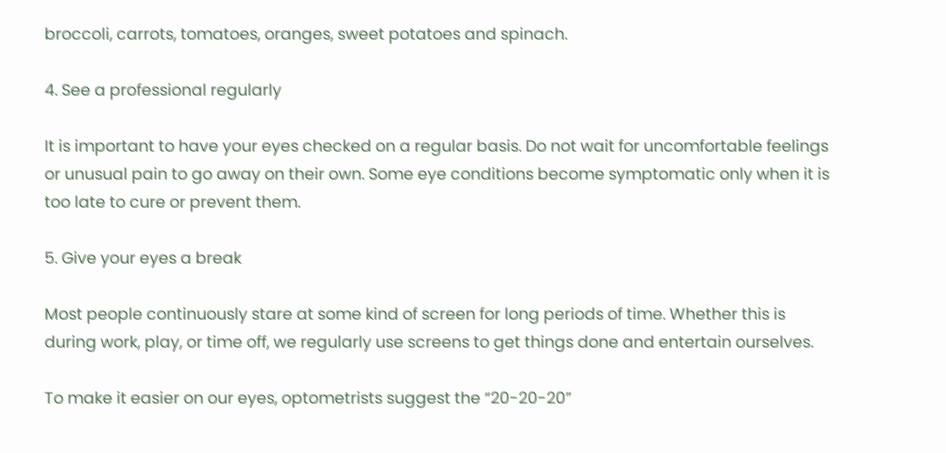broccoli, carrots, tomatoes, oranges, sweet potatoes and spinach.

4. See a professional regularly

It is important to have your eyes checked on a regular basis. Do not wait for uncomfortable feelings or unusual pain to go away on their own. Some eye conditions become symptomatic only when it is too late to cure or prevent them.

5. Give your eyes a break

Most people continuously stare at some kind of screen for long periods of time. Whether this is during work, play, or time off, we regularly use screens to get things done and entertain ourselves.

To make it easier on our eyes, optometrists suggest the “20-20-20”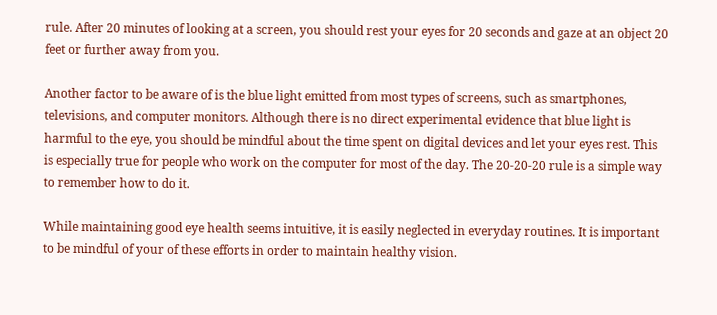rule. After 20 minutes of looking at a screen, you should rest your eyes for 20 seconds and gaze at an object 20 feet or further away from you.

Another factor to be aware of is the blue light emitted from most types of screens, such as smartphones, televisions, and computer monitors. Although there is no direct experimental evidence that blue light is harmful to the eye, you should be mindful about the time spent on digital devices and let your eyes rest. This is especially true for people who work on the computer for most of the day. The 20-20-20 rule is a simple way to remember how to do it.

While maintaining good eye health seems intuitive, it is easily neglected in everyday routines. It is important to be mindful of your of these efforts in order to maintain healthy vision.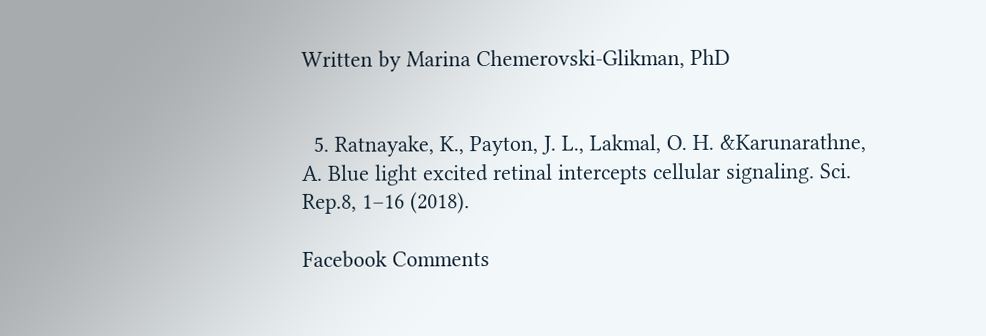Written by Marina Chemerovski-Glikman, PhD


  5. Ratnayake, K., Payton, J. L., Lakmal, O. H. &Karunarathne, A. Blue light excited retinal intercepts cellular signaling. Sci. Rep.8, 1–16 (2018).

Facebook Comments